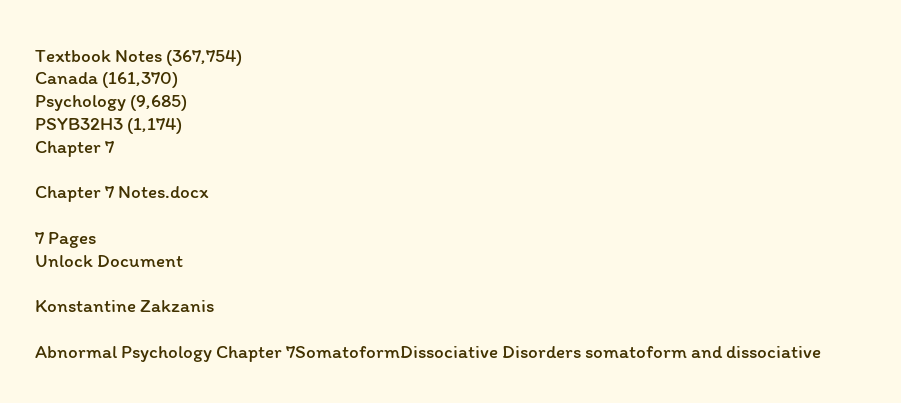Textbook Notes (367,754)
Canada (161,370)
Psychology (9,685)
PSYB32H3 (1,174)
Chapter 7

Chapter 7 Notes.docx

7 Pages
Unlock Document

Konstantine Zakzanis

Abnormal Psychology Chapter 7SomatoformDissociative Disorders somatoform and dissociative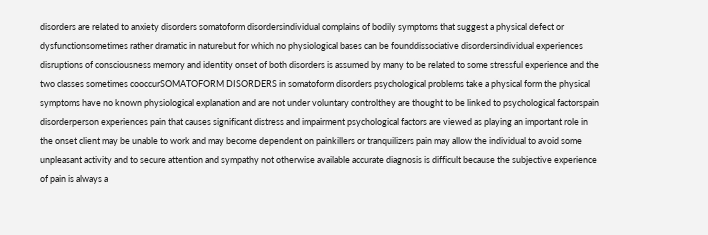disorders are related to anxiety disorders somatoform disordersindividual complains of bodily symptoms that suggest a physical defect or dysfunctionsometimes rather dramatic in naturebut for which no physiological bases can be founddissociative disordersindividual experiences disruptions of consciousness memory and identity onset of both disorders is assumed by many to be related to some stressful experience and the two classes sometimes cooccurSOMATOFORM DISORDERS in somatoform disorders psychological problems take a physical form the physical symptoms have no known physiological explanation and are not under voluntary controlthey are thought to be linked to psychological factorspain disorderperson experiences pain that causes significant distress and impairment psychological factors are viewed as playing an important role in the onset client may be unable to work and may become dependent on painkillers or tranquilizers pain may allow the individual to avoid some unpleasant activity and to secure attention and sympathy not otherwise available accurate diagnosis is difficult because the subjective experience of pain is always a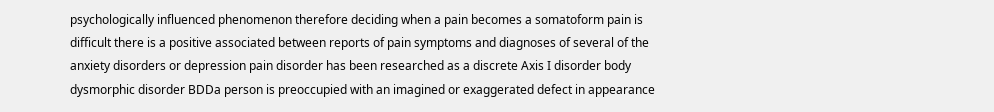psychologically influenced phenomenon therefore deciding when a pain becomes a somatoform pain is difficult there is a positive associated between reports of pain symptoms and diagnoses of several of the anxiety disorders or depression pain disorder has been researched as a discrete Axis I disorder body dysmorphic disorder BDDa person is preoccupied with an imagined or exaggerated defect in appearance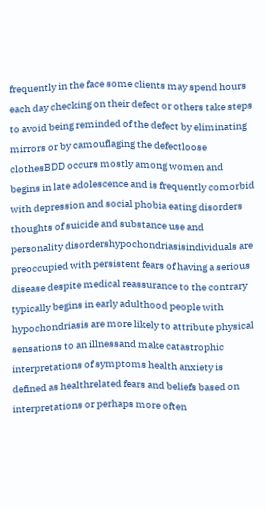frequently in the face some clients may spend hours each day checking on their defect or others take steps to avoid being reminded of the defect by eliminating mirrors or by camouflaging the defectloose clothesBDD occurs mostly among women and begins in late adolescence and is frequently comorbid with depression and social phobia eating disorders thoughts of suicide and substance use and personality disordershypochondriasisindividuals are preoccupied with persistent fears of having a serious disease despite medical reassurance to the contrary typically begins in early adulthood people with hypochondriasis are more likely to attribute physical sensations to an illnessand make catastrophic interpretations of symptoms health anxiety is defined as healthrelated fears and beliefs based on interpretations or perhaps more often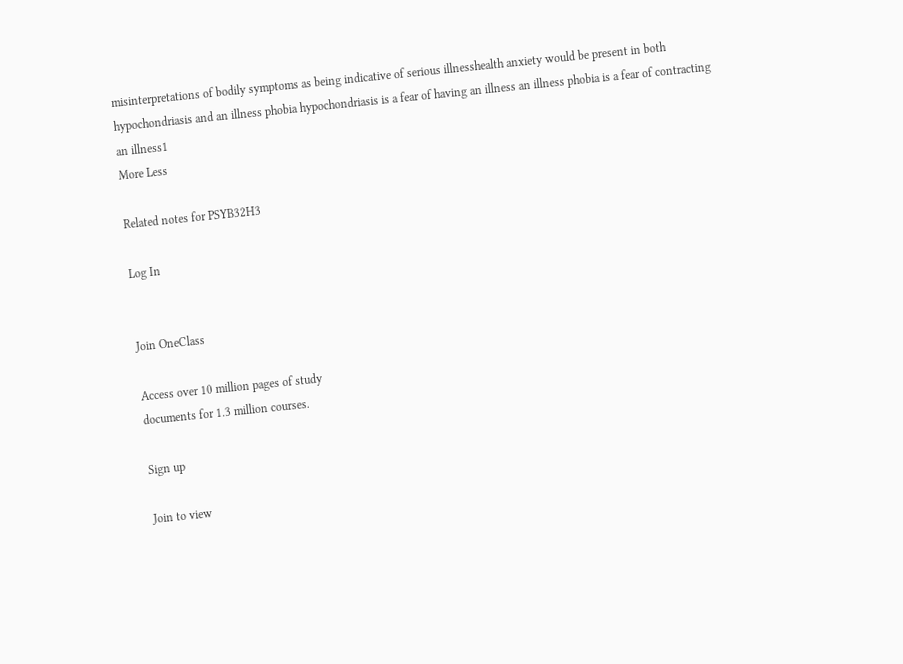misinterpretations of bodily symptoms as being indicative of serious illnesshealth anxiety would be present in both hypochondriasis and an illness phobia hypochondriasis is a fear of having an illness an illness phobia is a fear of contracting an illness1
More Less

Related notes for PSYB32H3

Log In


Join OneClass

Access over 10 million pages of study
documents for 1.3 million courses.

Sign up

Join to view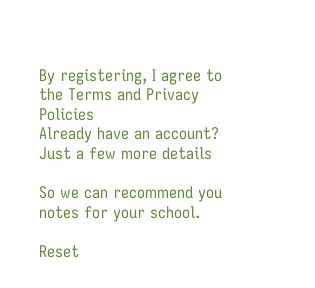By registering, I agree to the Terms and Privacy Policies
Already have an account?
Just a few more details

So we can recommend you notes for your school.

Reset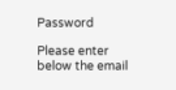Password

Please enter below the email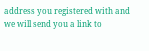address you registered with and we will send you a link to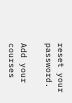reset your password.

Add your courses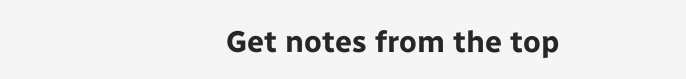Get notes from the top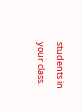students in your class.